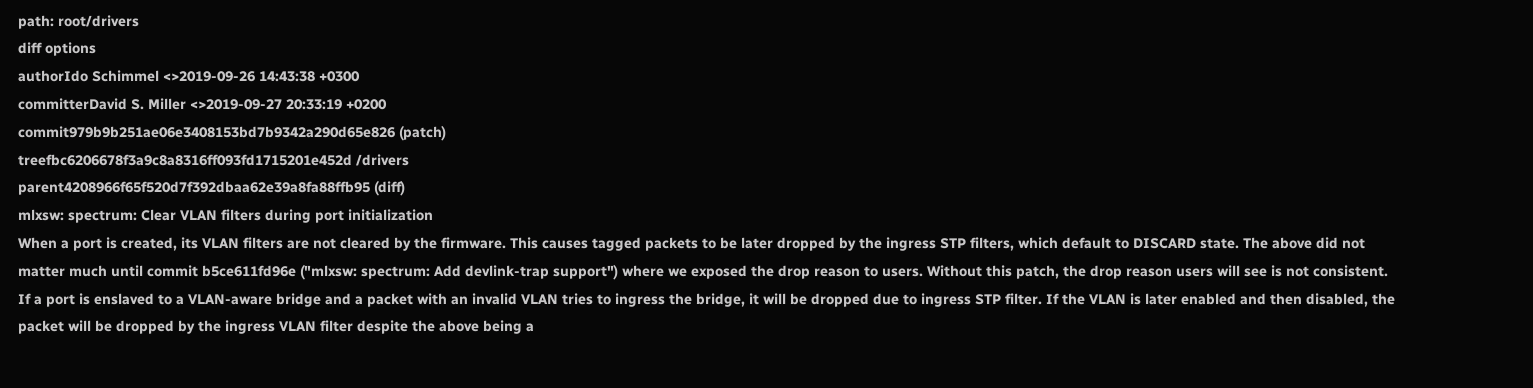path: root/drivers
diff options
authorIdo Schimmel <>2019-09-26 14:43:38 +0300
committerDavid S. Miller <>2019-09-27 20:33:19 +0200
commit979b9b251ae06e3408153bd7b9342a290d65e826 (patch)
treefbc6206678f3a9c8a8316ff093fd1715201e452d /drivers
parent4208966f65f520d7f392dbaa62e39a8fa88ffb95 (diff)
mlxsw: spectrum: Clear VLAN filters during port initialization
When a port is created, its VLAN filters are not cleared by the firmware. This causes tagged packets to be later dropped by the ingress STP filters, which default to DISCARD state. The above did not matter much until commit b5ce611fd96e ("mlxsw: spectrum: Add devlink-trap support") where we exposed the drop reason to users. Without this patch, the drop reason users will see is not consistent. If a port is enslaved to a VLAN-aware bridge and a packet with an invalid VLAN tries to ingress the bridge, it will be dropped due to ingress STP filter. If the VLAN is later enabled and then disabled, the packet will be dropped by the ingress VLAN filter despite the above being a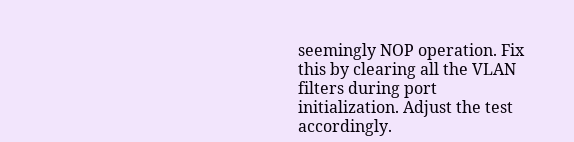seemingly NOP operation. Fix this by clearing all the VLAN filters during port initialization. Adjust the test accordingly.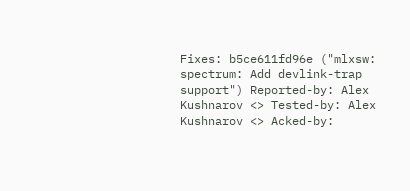Fixes: b5ce611fd96e ("mlxsw: spectrum: Add devlink-trap support") Reported-by: Alex Kushnarov <> Tested-by: Alex Kushnarov <> Acked-by: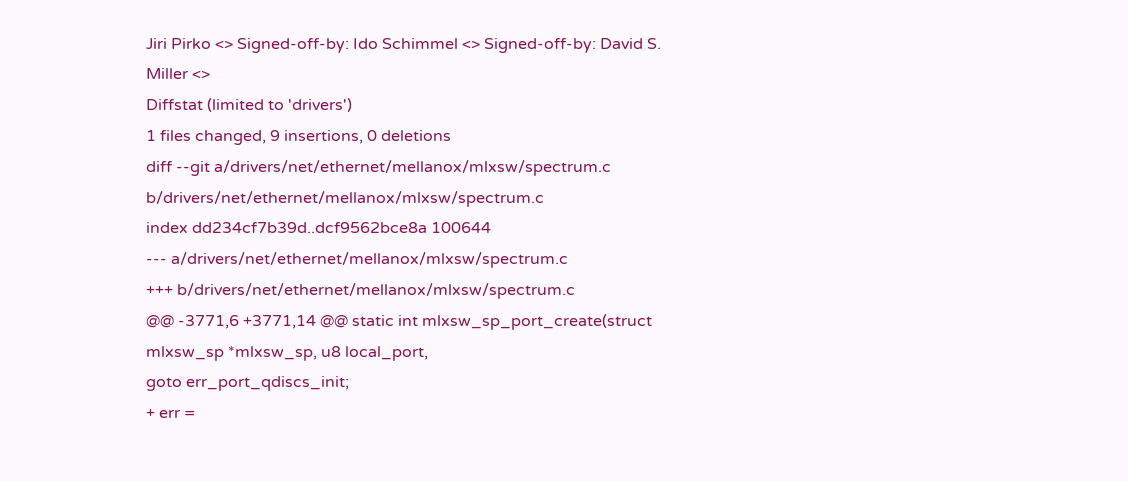Jiri Pirko <> Signed-off-by: Ido Schimmel <> Signed-off-by: David S. Miller <>
Diffstat (limited to 'drivers')
1 files changed, 9 insertions, 0 deletions
diff --git a/drivers/net/ethernet/mellanox/mlxsw/spectrum.c b/drivers/net/ethernet/mellanox/mlxsw/spectrum.c
index dd234cf7b39d..dcf9562bce8a 100644
--- a/drivers/net/ethernet/mellanox/mlxsw/spectrum.c
+++ b/drivers/net/ethernet/mellanox/mlxsw/spectrum.c
@@ -3771,6 +3771,14 @@ static int mlxsw_sp_port_create(struct mlxsw_sp *mlxsw_sp, u8 local_port,
goto err_port_qdiscs_init;
+ err =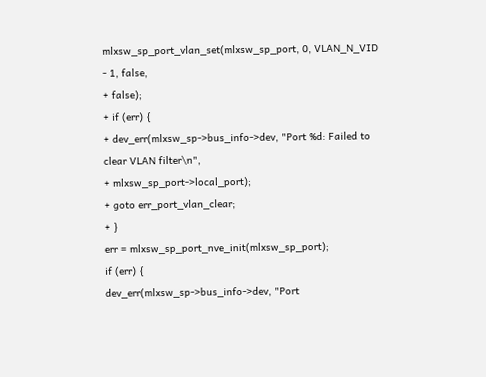mlxsw_sp_port_vlan_set(mlxsw_sp_port, 0, VLAN_N_VID - 1, false,
+ false);
+ if (err) {
+ dev_err(mlxsw_sp->bus_info->dev, "Port %d: Failed to clear VLAN filter\n",
+ mlxsw_sp_port->local_port);
+ goto err_port_vlan_clear;
+ }
err = mlxsw_sp_port_nve_init(mlxsw_sp_port);
if (err) {
dev_err(mlxsw_sp->bus_info->dev, "Port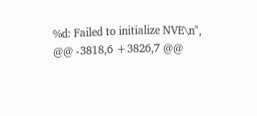%d: Failed to initialize NVE\n",
@@ -3818,6 +3826,7 @@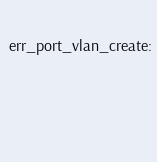err_port_vlan_create: